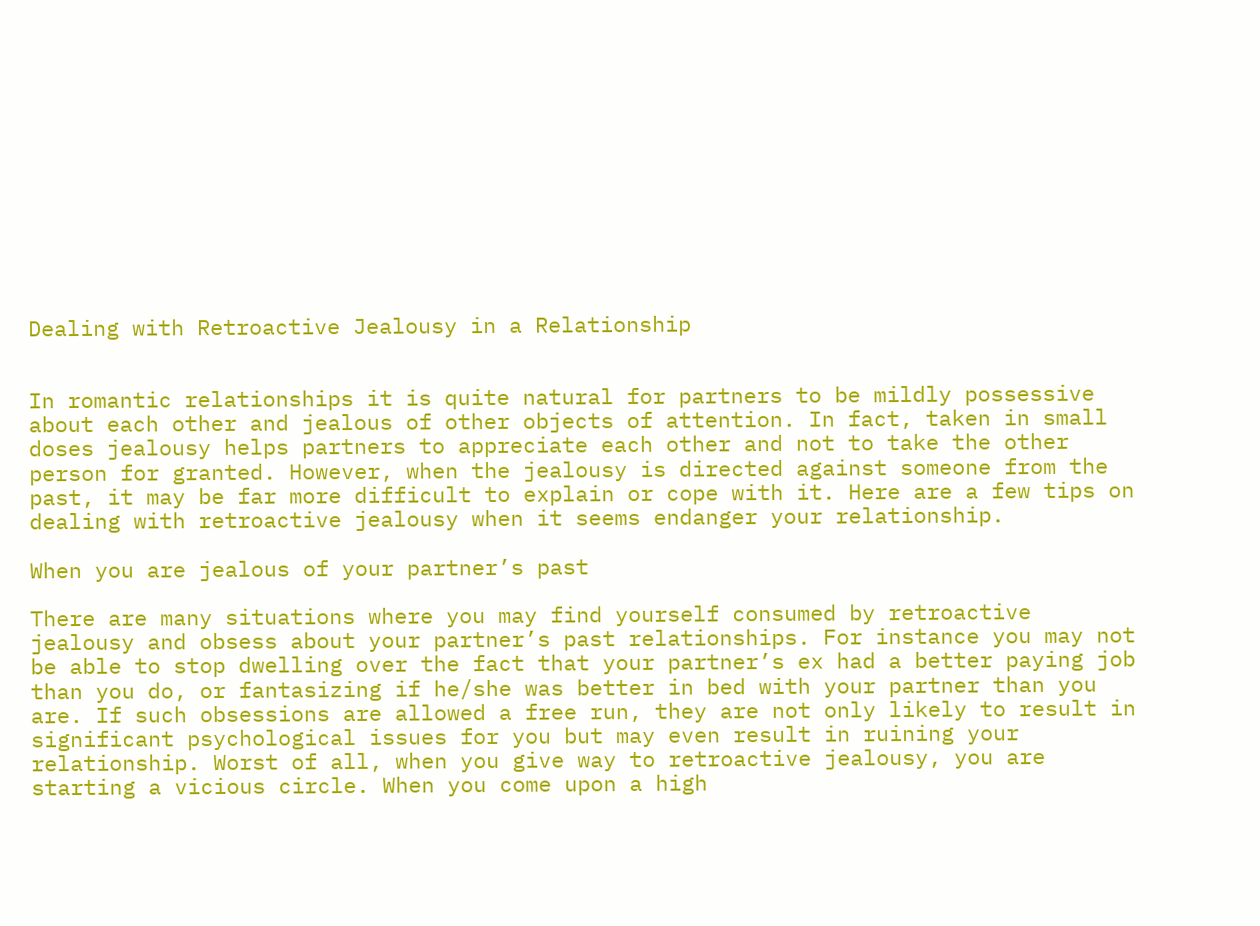Dealing with Retroactive Jealousy in a Relationship


In romantic relationships it is quite natural for partners to be mildly possessive about each other and jealous of other objects of attention. In fact, taken in small doses jealousy helps partners to appreciate each other and not to take the other person for granted. However, when the jealousy is directed against someone from the past, it may be far more difficult to explain or cope with it. Here are a few tips on dealing with retroactive jealousy when it seems endanger your relationship.

When you are jealous of your partner’s past

There are many situations where you may find yourself consumed by retroactive jealousy and obsess about your partner’s past relationships. For instance you may not be able to stop dwelling over the fact that your partner’s ex had a better paying job than you do, or fantasizing if he/she was better in bed with your partner than you are. If such obsessions are allowed a free run, they are not only likely to result in significant psychological issues for you but may even result in ruining your relationship. Worst of all, when you give way to retroactive jealousy, you are starting a vicious circle. When you come upon a high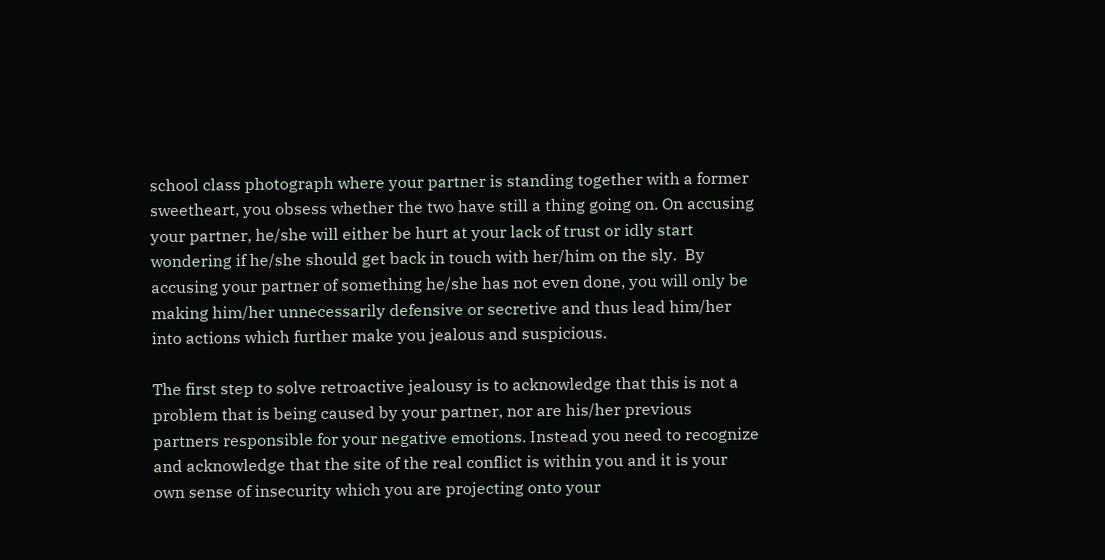school class photograph where your partner is standing together with a former sweetheart, you obsess whether the two have still a thing going on. On accusing your partner, he/she will either be hurt at your lack of trust or idly start wondering if he/she should get back in touch with her/him on the sly.  By accusing your partner of something he/she has not even done, you will only be making him/her unnecessarily defensive or secretive and thus lead him/her into actions which further make you jealous and suspicious.

The first step to solve retroactive jealousy is to acknowledge that this is not a problem that is being caused by your partner, nor are his/her previous partners responsible for your negative emotions. Instead you need to recognize and acknowledge that the site of the real conflict is within you and it is your own sense of insecurity which you are projecting onto your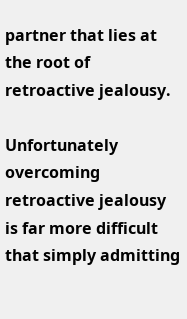partner that lies at the root of retroactive jealousy.

Unfortunately overcoming retroactive jealousy is far more difficult that simply admitting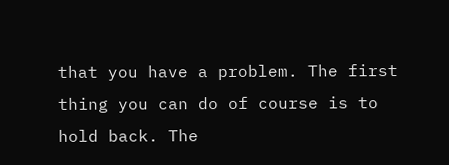that you have a problem. The first thing you can do of course is to hold back. The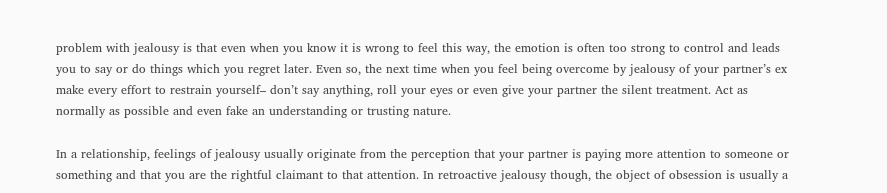problem with jealousy is that even when you know it is wrong to feel this way, the emotion is often too strong to control and leads you to say or do things which you regret later. Even so, the next time when you feel being overcome by jealousy of your partner’s ex make every effort to restrain yourself– don’t say anything, roll your eyes or even give your partner the silent treatment. Act as normally as possible and even fake an understanding or trusting nature.

In a relationship, feelings of jealousy usually originate from the perception that your partner is paying more attention to someone or something and that you are the rightful claimant to that attention. In retroactive jealousy though, the object of obsession is usually a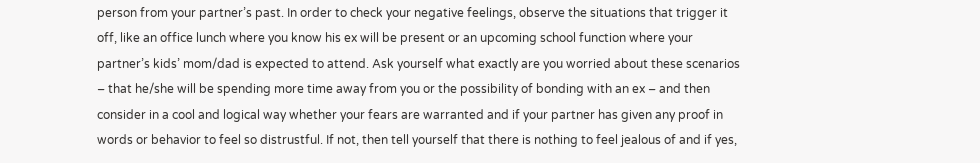person from your partner’s past. In order to check your negative feelings, observe the situations that trigger it off, like an office lunch where you know his ex will be present or an upcoming school function where your partner’s kids’ mom/dad is expected to attend. Ask yourself what exactly are you worried about these scenarios – that he/she will be spending more time away from you or the possibility of bonding with an ex – and then consider in a cool and logical way whether your fears are warranted and if your partner has given any proof in words or behavior to feel so distrustful. If not, then tell yourself that there is nothing to feel jealous of and if yes,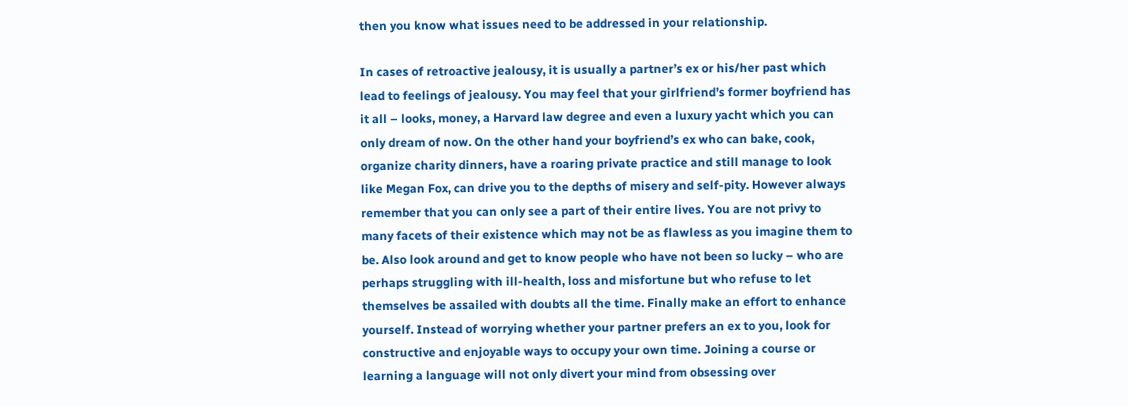then you know what issues need to be addressed in your relationship.

In cases of retroactive jealousy, it is usually a partner’s ex or his/her past which lead to feelings of jealousy. You may feel that your girlfriend’s former boyfriend has it all – looks, money, a Harvard law degree and even a luxury yacht which you can only dream of now. On the other hand your boyfriend’s ex who can bake, cook, organize charity dinners, have a roaring private practice and still manage to look like Megan Fox, can drive you to the depths of misery and self-pity. However always remember that you can only see a part of their entire lives. You are not privy to many facets of their existence which may not be as flawless as you imagine them to be. Also look around and get to know people who have not been so lucky – who are perhaps struggling with ill-health, loss and misfortune but who refuse to let themselves be assailed with doubts all the time. Finally make an effort to enhance yourself. Instead of worrying whether your partner prefers an ex to you, look for constructive and enjoyable ways to occupy your own time. Joining a course or learning a language will not only divert your mind from obsessing over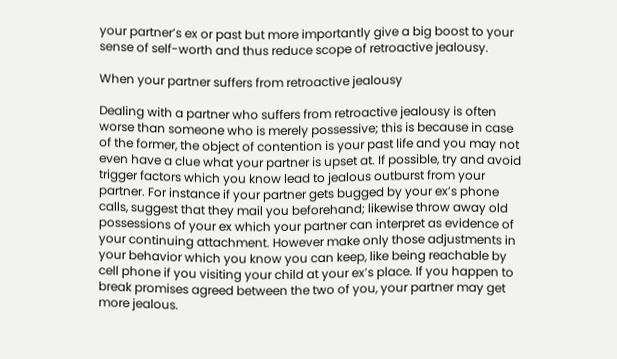your partner’s ex or past but more importantly give a big boost to your sense of self-worth and thus reduce scope of retroactive jealousy.

When your partner suffers from retroactive jealousy

Dealing with a partner who suffers from retroactive jealousy is often worse than someone who is merely possessive; this is because in case of the former, the object of contention is your past life and you may not even have a clue what your partner is upset at. If possible, try and avoid trigger factors which you know lead to jealous outburst from your partner. For instance if your partner gets bugged by your ex’s phone calls, suggest that they mail you beforehand; likewise throw away old possessions of your ex which your partner can interpret as evidence of your continuing attachment. However make only those adjustments in your behavior which you know you can keep, like being reachable by cell phone if you visiting your child at your ex’s place. If you happen to break promises agreed between the two of you, your partner may get more jealous.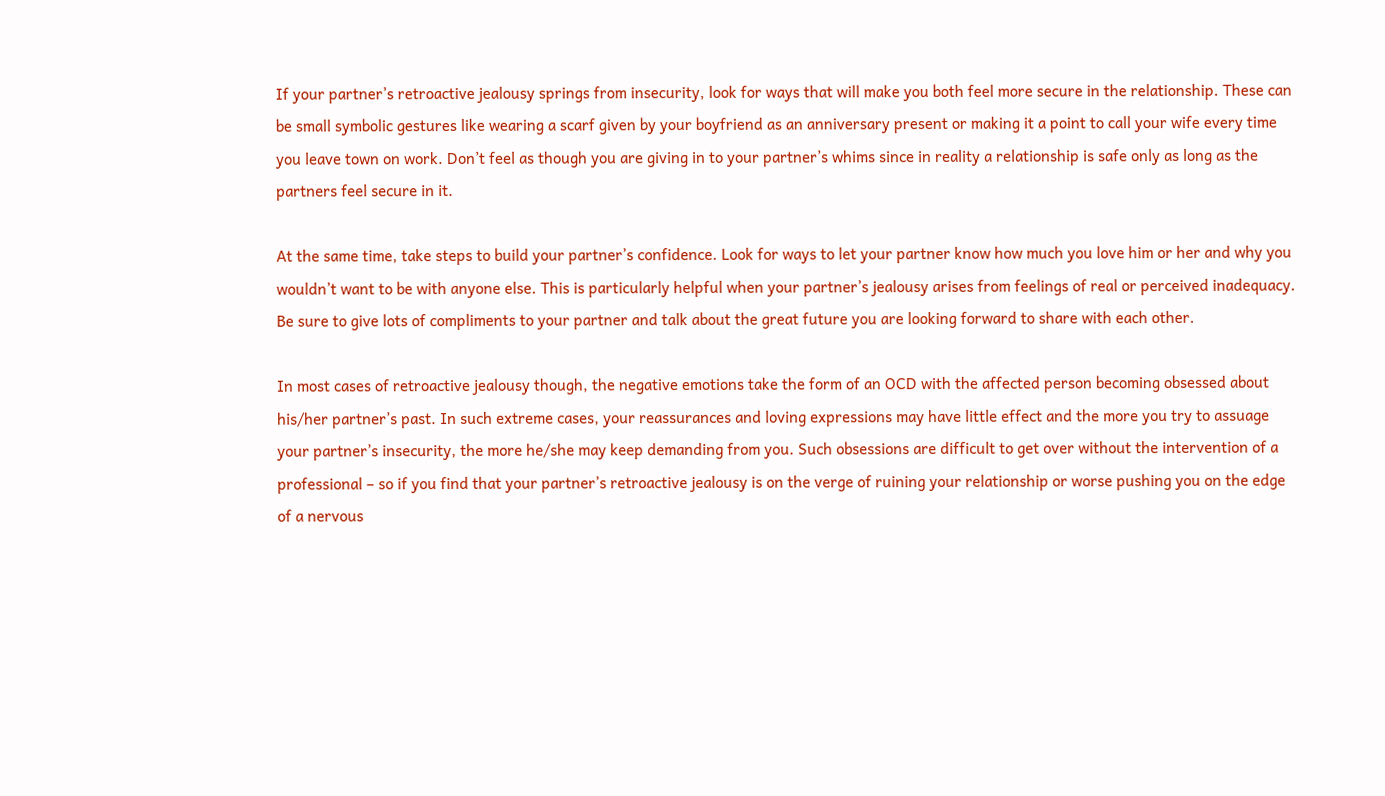If your partner’s retroactive jealousy springs from insecurity, look for ways that will make you both feel more secure in the relationship. These can be small symbolic gestures like wearing a scarf given by your boyfriend as an anniversary present or making it a point to call your wife every time you leave town on work. Don’t feel as though you are giving in to your partner’s whims since in reality a relationship is safe only as long as the partners feel secure in it.

At the same time, take steps to build your partner’s confidence. Look for ways to let your partner know how much you love him or her and why you wouldn’t want to be with anyone else. This is particularly helpful when your partner’s jealousy arises from feelings of real or perceived inadequacy. Be sure to give lots of compliments to your partner and talk about the great future you are looking forward to share with each other.

In most cases of retroactive jealousy though, the negative emotions take the form of an OCD with the affected person becoming obsessed about his/her partner’s past. In such extreme cases, your reassurances and loving expressions may have little effect and the more you try to assuage your partner’s insecurity, the more he/she may keep demanding from you. Such obsessions are difficult to get over without the intervention of a professional – so if you find that your partner’s retroactive jealousy is on the verge of ruining your relationship or worse pushing you on the edge of a nervous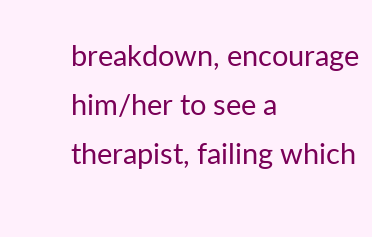breakdown, encourage him/her to see a therapist, failing which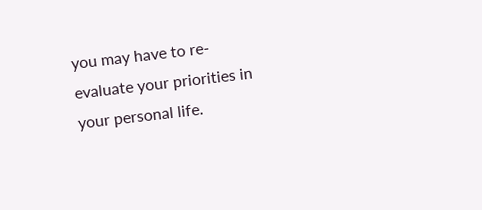you may have to re-evaluate your priorities in your personal life.